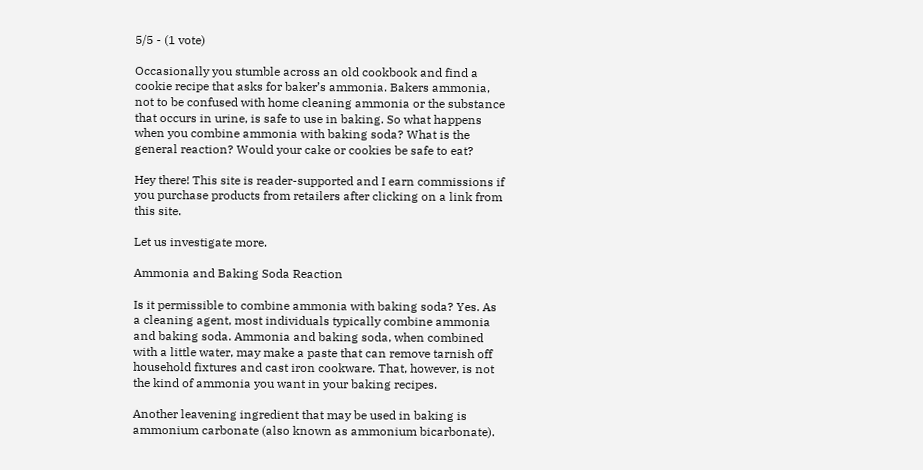5/5 - (1 vote)

Occasionally you stumble across an old cookbook and find a cookie recipe that asks for baker’s ammonia. Bakers ammonia, not to be confused with home cleaning ammonia or the substance that occurs in urine, is safe to use in baking. So what happens when you combine ammonia with baking soda? What is the general reaction? Would your cake or cookies be safe to eat?

Hey there! This site is reader-supported and I earn commissions if you purchase products from retailers after clicking on a link from this site.

Let us investigate more.

Ammonia and Baking Soda Reaction

Is it permissible to combine ammonia with baking soda? Yes. As a cleaning agent, most individuals typically combine ammonia and baking soda. Ammonia and baking soda, when combined with a little water, may make a paste that can remove tarnish off household fixtures and cast iron cookware. That, however, is not the kind of ammonia you want in your baking recipes.

Another leavening ingredient that may be used in baking is ammonium carbonate (also known as ammonium bicarbonate).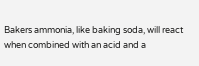Bakers ammonia, like baking soda, will react when combined with an acid and a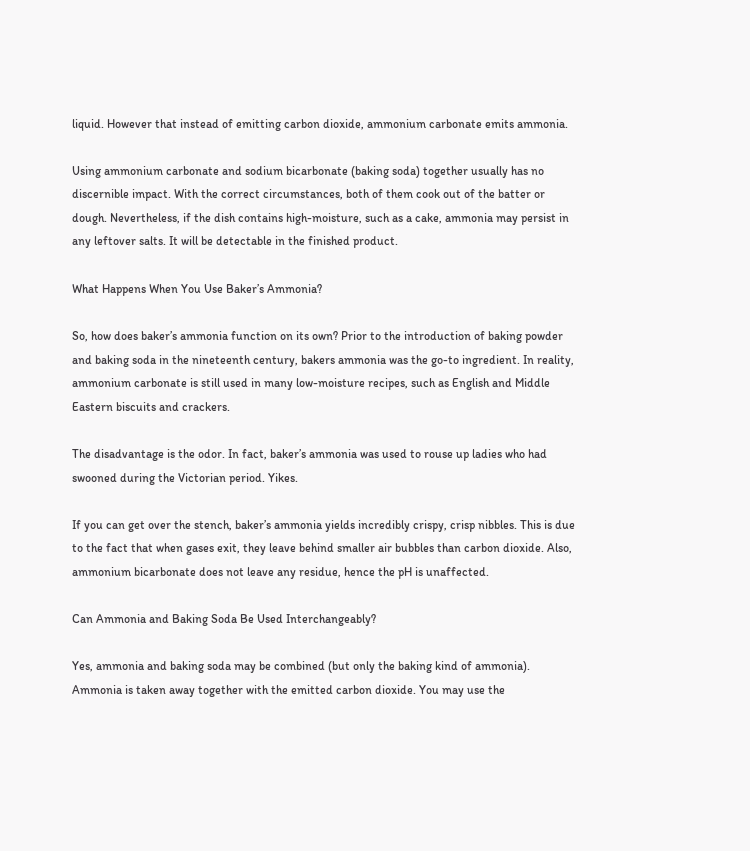liquid. However that instead of emitting carbon dioxide, ammonium carbonate emits ammonia.

Using ammonium carbonate and sodium bicarbonate (baking soda) together usually has no discernible impact. With the correct circumstances, both of them cook out of the batter or dough. Nevertheless, if the dish contains high-moisture, such as a cake, ammonia may persist in any leftover salts. It will be detectable in the finished product.

What Happens When You Use Baker’s Ammonia?

So, how does baker’s ammonia function on its own? Prior to the introduction of baking powder and baking soda in the nineteenth century, bakers ammonia was the go-to ingredient. In reality, ammonium carbonate is still used in many low-moisture recipes, such as English and Middle Eastern biscuits and crackers.

The disadvantage is the odor. In fact, baker’s ammonia was used to rouse up ladies who had swooned during the Victorian period. Yikes.

If you can get over the stench, baker’s ammonia yields incredibly crispy, crisp nibbles. This is due to the fact that when gases exit, they leave behind smaller air bubbles than carbon dioxide. Also, ammonium bicarbonate does not leave any residue, hence the pH is unaffected.

Can Ammonia and Baking Soda Be Used Interchangeably?

Yes, ammonia and baking soda may be combined (but only the baking kind of ammonia). Ammonia is taken away together with the emitted carbon dioxide. You may use the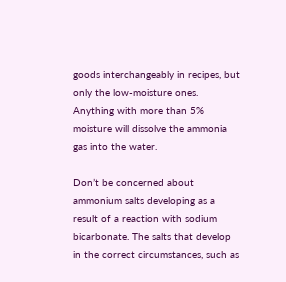goods interchangeably in recipes, but only the low-moisture ones. Anything with more than 5% moisture will dissolve the ammonia gas into the water.

Don’t be concerned about ammonium salts developing as a result of a reaction with sodium bicarbonate. The salts that develop in the correct circumstances, such as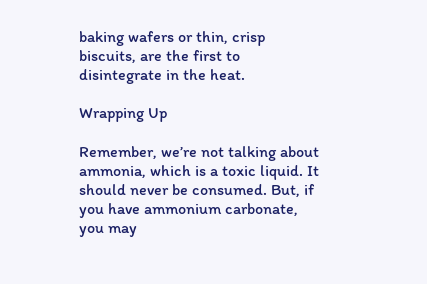baking wafers or thin, crisp biscuits, are the first to disintegrate in the heat.

Wrapping Up

Remember, we’re not talking about ammonia, which is a toxic liquid. It should never be consumed. But, if you have ammonium carbonate, you may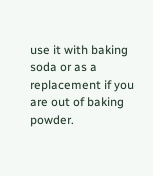use it with baking soda or as a replacement if you are out of baking powder.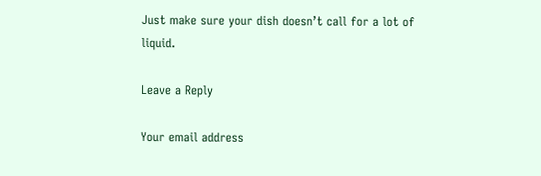Just make sure your dish doesn’t call for a lot of liquid.

Leave a Reply

Your email address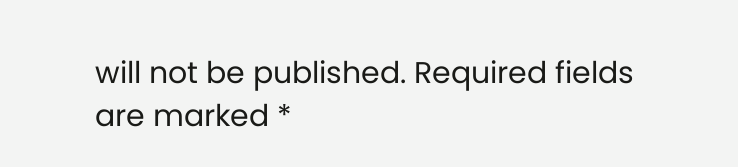will not be published. Required fields are marked *